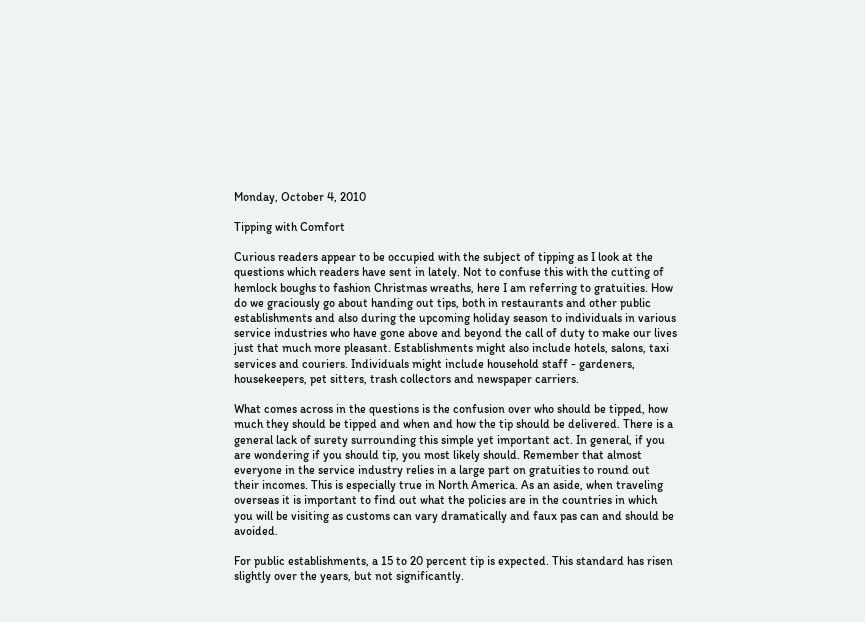Monday, October 4, 2010

Tipping with Comfort

Curious readers appear to be occupied with the subject of tipping as I look at the questions which readers have sent in lately. Not to confuse this with the cutting of hemlock boughs to fashion Christmas wreaths, here I am referring to gratuities. How do we graciously go about handing out tips, both in restaurants and other public establishments and also during the upcoming holiday season to individuals in various service industries who have gone above and beyond the call of duty to make our lives just that much more pleasant. Establishments might also include hotels, salons, taxi services and couriers. Individuals might include household staff - gardeners, housekeepers, pet sitters, trash collectors and newspaper carriers.

What comes across in the questions is the confusion over who should be tipped, how much they should be tipped and when and how the tip should be delivered. There is a general lack of surety surrounding this simple yet important act. In general, if you are wondering if you should tip, you most likely should. Remember that almost everyone in the service industry relies in a large part on gratuities to round out their incomes. This is especially true in North America. As an aside, when traveling overseas it is important to find out what the policies are in the countries in which you will be visiting as customs can vary dramatically and faux pas can and should be avoided.

For public establishments, a 15 to 20 percent tip is expected. This standard has risen slightly over the years, but not significantly.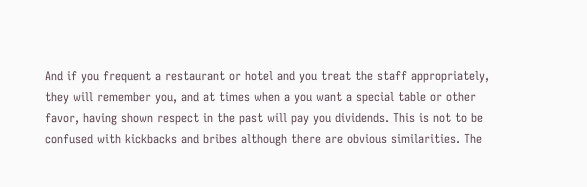And if you frequent a restaurant or hotel and you treat the staff appropriately, they will remember you, and at times when a you want a special table or other favor, having shown respect in the past will pay you dividends. This is not to be confused with kickbacks and bribes although there are obvious similarities. The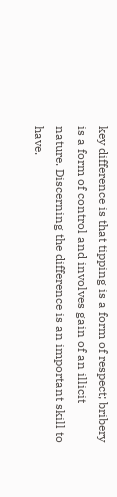key difference is that tipping is a form of respect; bribery is a form of control and involves gain of an illicit nature. Discerning the difference is an important skill to have.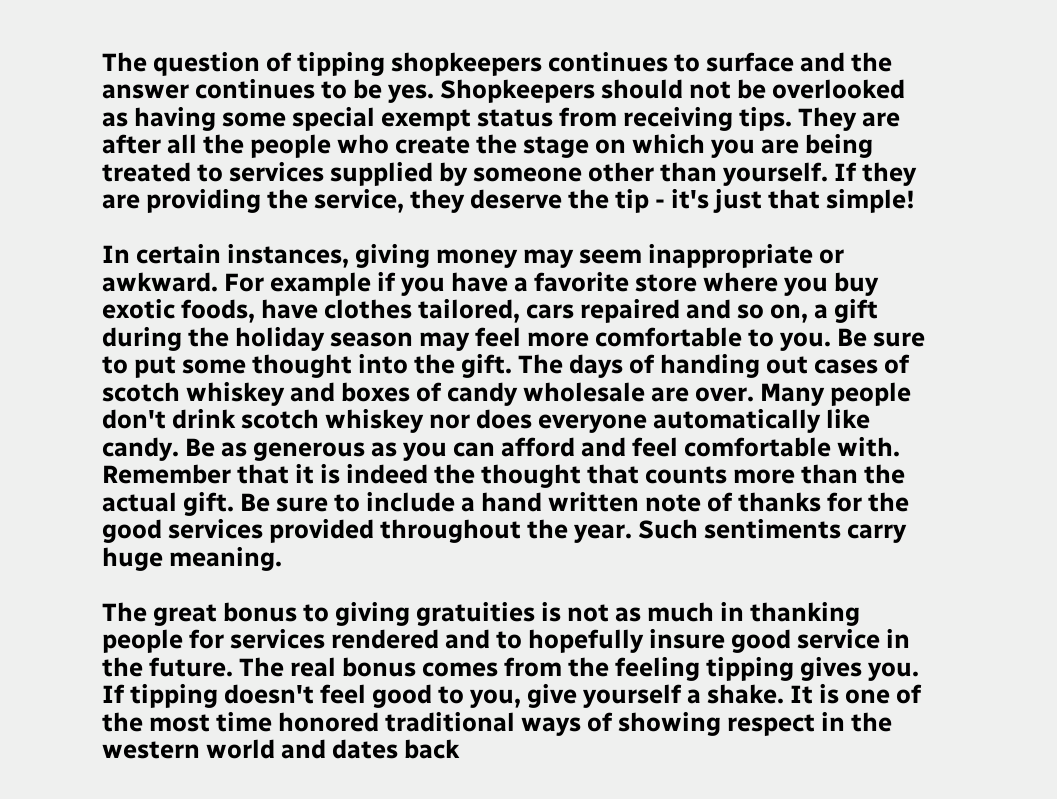The question of tipping shopkeepers continues to surface and the answer continues to be yes. Shopkeepers should not be overlooked as having some special exempt status from receiving tips. They are after all the people who create the stage on which you are being treated to services supplied by someone other than yourself. If they are providing the service, they deserve the tip - it's just that simple!

In certain instances, giving money may seem inappropriate or awkward. For example if you have a favorite store where you buy exotic foods, have clothes tailored, cars repaired and so on, a gift during the holiday season may feel more comfortable to you. Be sure to put some thought into the gift. The days of handing out cases of scotch whiskey and boxes of candy wholesale are over. Many people don't drink scotch whiskey nor does everyone automatically like candy. Be as generous as you can afford and feel comfortable with. Remember that it is indeed the thought that counts more than the actual gift. Be sure to include a hand written note of thanks for the good services provided throughout the year. Such sentiments carry huge meaning.

The great bonus to giving gratuities is not as much in thanking people for services rendered and to hopefully insure good service in the future. The real bonus comes from the feeling tipping gives you. If tipping doesn't feel good to you, give yourself a shake. It is one of the most time honored traditional ways of showing respect in the western world and dates back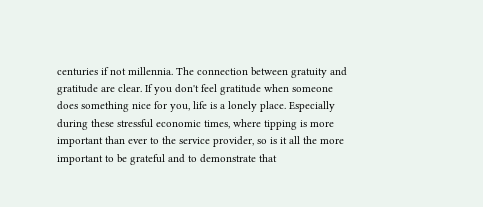centuries if not millennia. The connection between gratuity and gratitude are clear. If you don't feel gratitude when someone does something nice for you, life is a lonely place. Especially during these stressful economic times, where tipping is more important than ever to the service provider, so is it all the more important to be grateful and to demonstrate that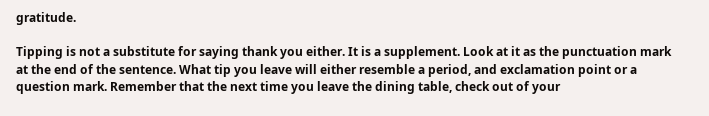gratitude.

Tipping is not a substitute for saying thank you either. It is a supplement. Look at it as the punctuation mark at the end of the sentence. What tip you leave will either resemble a period, and exclamation point or a question mark. Remember that the next time you leave the dining table, check out of your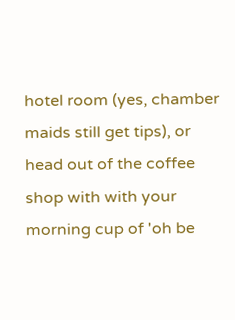hotel room (yes, chamber maids still get tips), or head out of the coffee shop with with your morning cup of 'oh be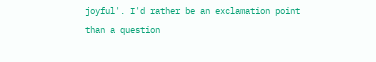joyful'. I'd rather be an exclamation point than a question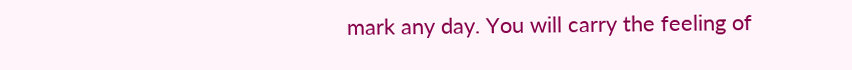mark any day. You will carry the feeling of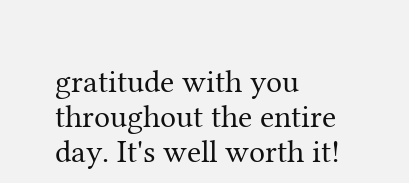gratitude with you throughout the entire day. It's well worth it!